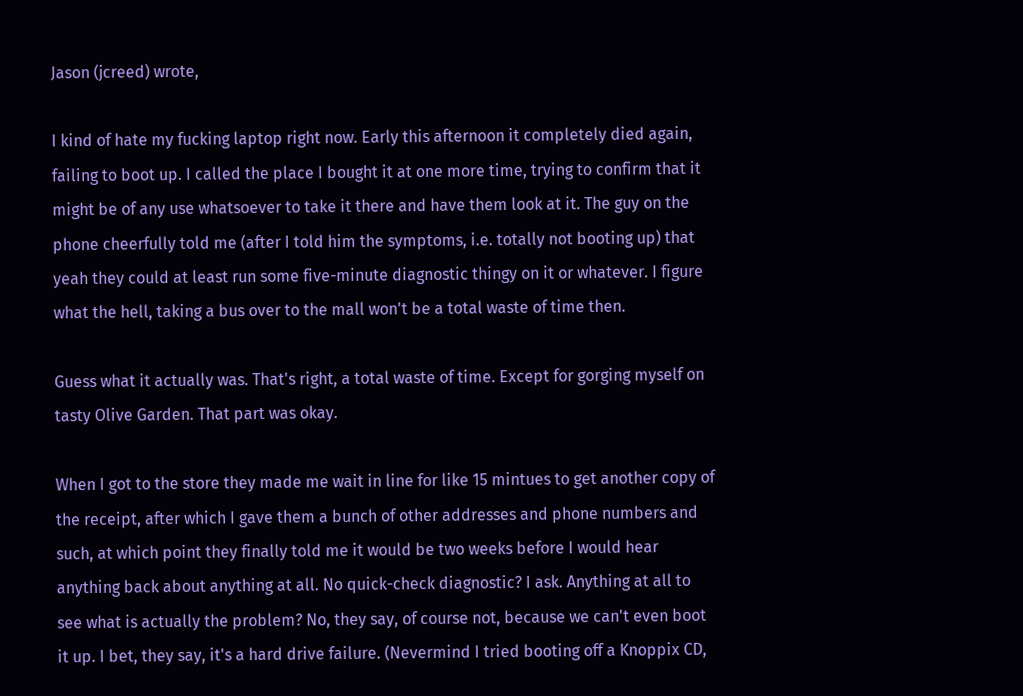Jason (jcreed) wrote,

I kind of hate my fucking laptop right now. Early this afternoon it completely died again, failing to boot up. I called the place I bought it at one more time, trying to confirm that it might be of any use whatsoever to take it there and have them look at it. The guy on the phone cheerfully told me (after I told him the symptoms, i.e. totally not booting up) that yeah they could at least run some five-minute diagnostic thingy on it or whatever. I figure what the hell, taking a bus over to the mall won't be a total waste of time then.

Guess what it actually was. That's right, a total waste of time. Except for gorging myself on tasty Olive Garden. That part was okay.

When I got to the store they made me wait in line for like 15 mintues to get another copy of the receipt, after which I gave them a bunch of other addresses and phone numbers and such, at which point they finally told me it would be two weeks before I would hear anything back about anything at all. No quick-check diagnostic? I ask. Anything at all to see what is actually the problem? No, they say, of course not, because we can't even boot it up. I bet, they say, it's a hard drive failure. (Nevermind I tried booting off a Knoppix CD,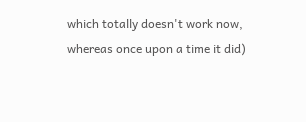which totally doesn't work now, whereas once upon a time it did)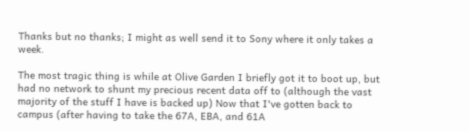Thanks but no thanks; I might as well send it to Sony where it only takes a week.

The most tragic thing is while at Olive Garden I briefly got it to boot up, but had no network to shunt my precious recent data off to (although the vast majority of the stuff I have is backed up) Now that I've gotten back to campus (after having to take the 67A, EBA, and 61A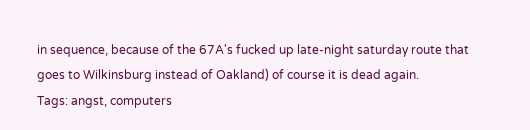in sequence, because of the 67A's fucked up late-night saturday route that goes to Wilkinsburg instead of Oakland) of course it is dead again.
Tags: angst, computers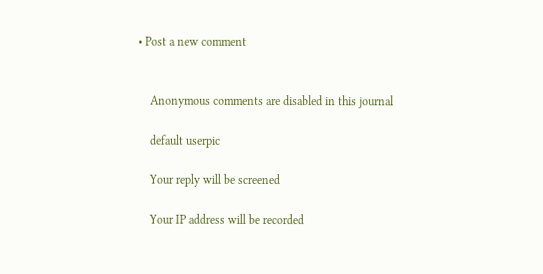• Post a new comment


    Anonymous comments are disabled in this journal

    default userpic

    Your reply will be screened

    Your IP address will be recorded